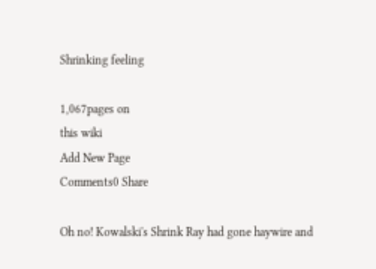Shrinking feeling

1,067pages on
this wiki
Add New Page
Comments0 Share

Oh no! Kowalski's Shrink Ray had gone haywire and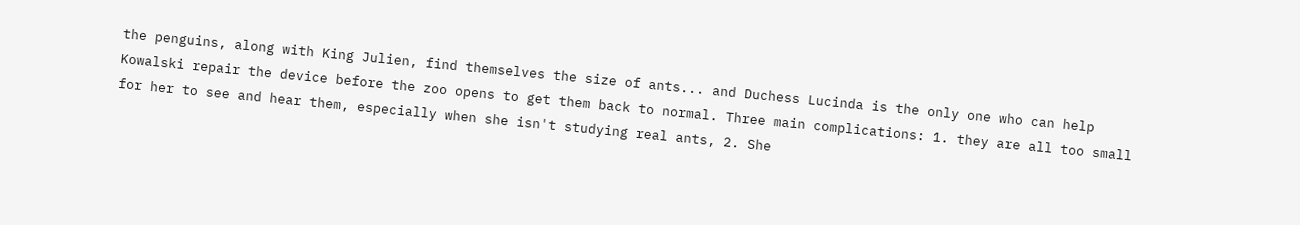the penguins, along with King Julien, find themselves the size of ants... and Duchess Lucinda is the only one who can help Kowalski repair the device before the zoo opens to get them back to normal. Three main complications: 1. they are all too small for her to see and hear them, especially when she isn't studying real ants, 2. She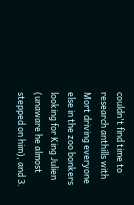couldn't find time to research anthills with Mort driving everyone else in the zoo bonkers looking for King Julien (unaware he almost stepped on him), and 3.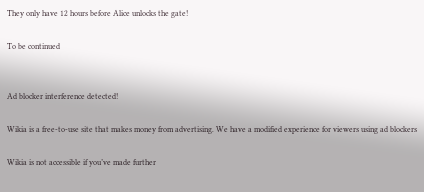They only have 12 hours before Alice unlocks the gate!

To be continued


Ad blocker interference detected!

Wikia is a free-to-use site that makes money from advertising. We have a modified experience for viewers using ad blockers

Wikia is not accessible if you’ve made further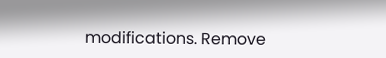modifications. Remove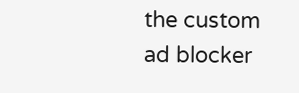the custom ad blocker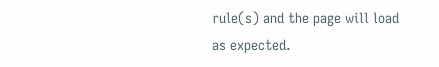rule(s) and the page will load as expected.